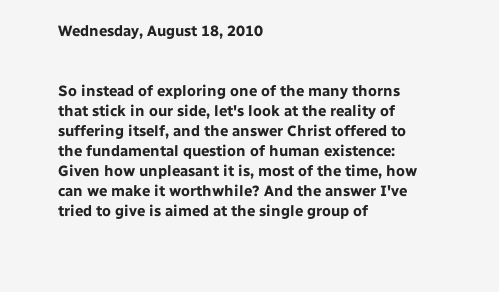Wednesday, August 18, 2010


So instead of exploring one of the many thorns that stick in our side, let's look at the reality of suffering itself, and the answer Christ offered to the fundamental question of human existence: Given how unpleasant it is, most of the time, how can we make it worthwhile? And the answer I've tried to give is aimed at the single group of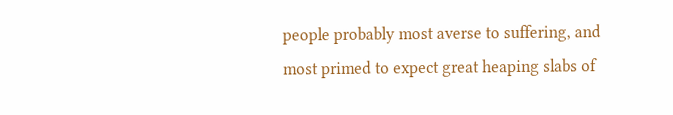people probably most averse to suffering, and most primed to expect great heaping slabs of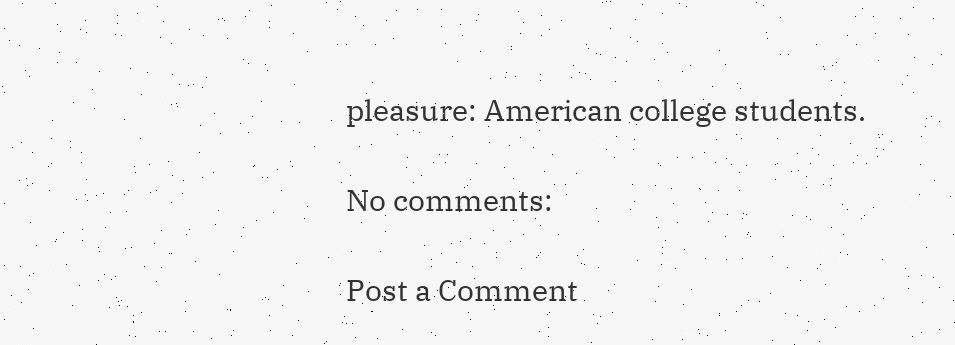pleasure: American college students.

No comments:

Post a Comment